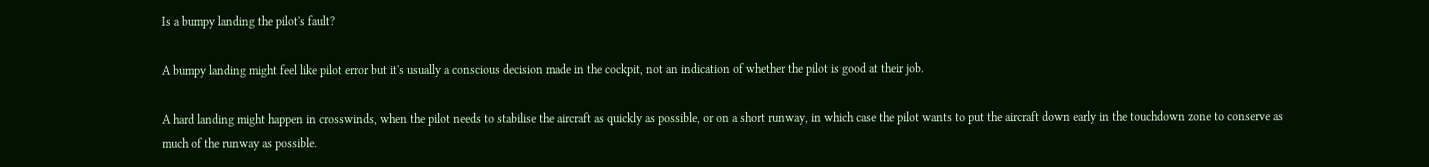Is a bumpy landing the pilot's fault?

A bumpy landing might feel like pilot error but it's usually a conscious decision made in the cockpit, not an indication of whether the pilot is good at their job.

A hard landing might happen in crosswinds, when the pilot needs to stabilise the aircraft as quickly as possible, or on a short runway, in which case the pilot wants to put the aircraft down early in the touchdown zone to conserve as much of the runway as possible.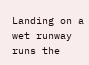Landing on a wet runway runs the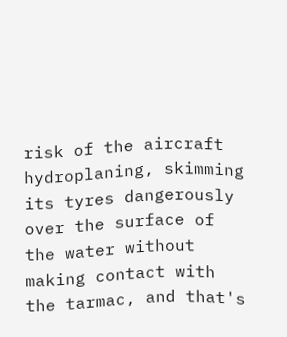risk of the aircraft hydroplaning, skimming its tyres dangerously over the surface of the water without making contact with the tarmac, and that's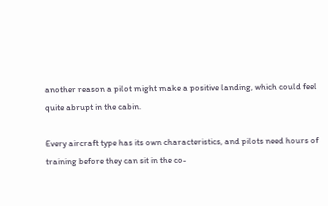another reason a pilot might make a positive landing, which could feel quite abrupt in the cabin.

Every aircraft type has its own characteristics, and pilots need hours of training before they can sit in the co-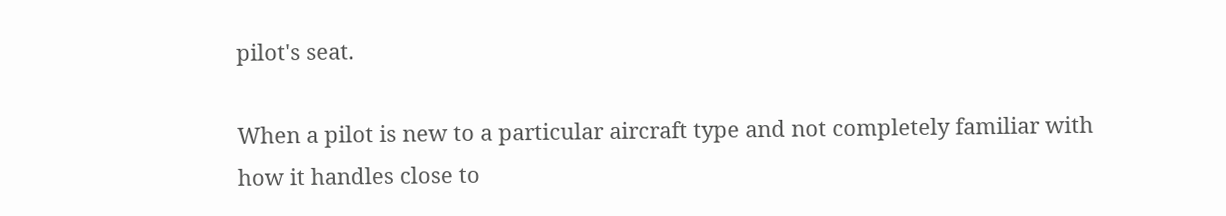pilot's seat.

When a pilot is new to a particular aircraft type and not completely familiar with how it handles close to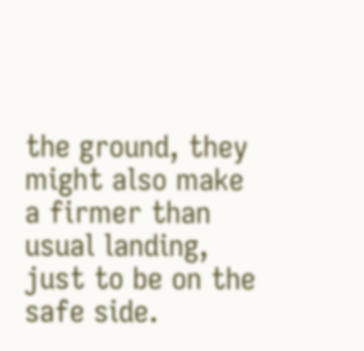the ground, they might also make a firmer than usual landing, just to be on the safe side.